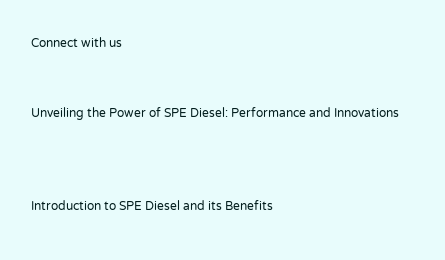Connect with us


Unveiling the Power of SPE Diesel: Performance and Innovations



Introduction to SPE Diesel and its Benefits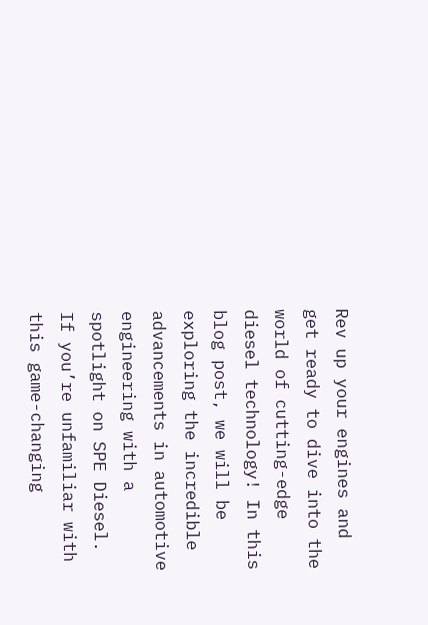Rev up your engines and get ready to dive into the world of cutting-edge diesel technology! In this blog post, we will be exploring the incredible advancements in automotive engineering with a spotlight on SPE Diesel. If you’re unfamiliar with this game-changing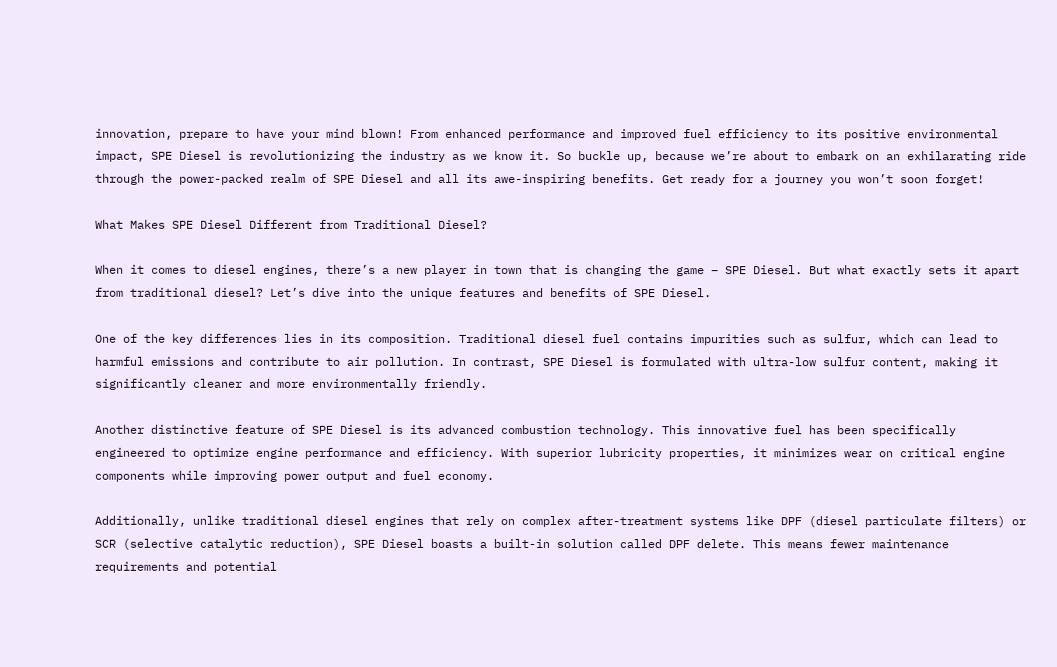innovation, prepare to have your mind blown! From enhanced performance and improved fuel efficiency to its positive environmental impact, SPE Diesel is revolutionizing the industry as we know it. So buckle up, because we’re about to embark on an exhilarating ride through the power-packed realm of SPE Diesel and all its awe-inspiring benefits. Get ready for a journey you won’t soon forget!

What Makes SPE Diesel Different from Traditional Diesel?

When it comes to diesel engines, there’s a new player in town that is changing the game – SPE Diesel. But what exactly sets it apart from traditional diesel? Let’s dive into the unique features and benefits of SPE Diesel.

One of the key differences lies in its composition. Traditional diesel fuel contains impurities such as sulfur, which can lead to harmful emissions and contribute to air pollution. In contrast, SPE Diesel is formulated with ultra-low sulfur content, making it significantly cleaner and more environmentally friendly.

Another distinctive feature of SPE Diesel is its advanced combustion technology. This innovative fuel has been specifically engineered to optimize engine performance and efficiency. With superior lubricity properties, it minimizes wear on critical engine components while improving power output and fuel economy.

Additionally, unlike traditional diesel engines that rely on complex after-treatment systems like DPF (diesel particulate filters) or SCR (selective catalytic reduction), SPE Diesel boasts a built-in solution called DPF delete. This means fewer maintenance requirements and potential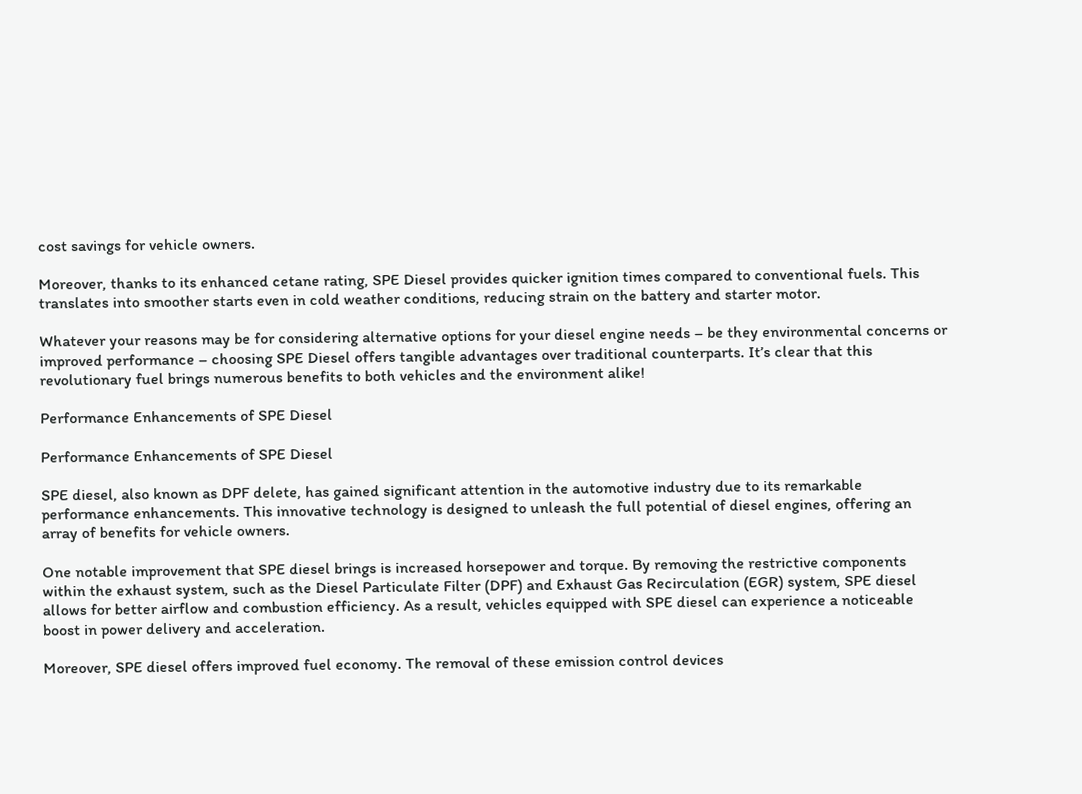cost savings for vehicle owners.

Moreover, thanks to its enhanced cetane rating, SPE Diesel provides quicker ignition times compared to conventional fuels. This translates into smoother starts even in cold weather conditions, reducing strain on the battery and starter motor.

Whatever your reasons may be for considering alternative options for your diesel engine needs – be they environmental concerns or improved performance – choosing SPE Diesel offers tangible advantages over traditional counterparts. It’s clear that this revolutionary fuel brings numerous benefits to both vehicles and the environment alike!

Performance Enhancements of SPE Diesel

Performance Enhancements of SPE Diesel

SPE diesel, also known as DPF delete, has gained significant attention in the automotive industry due to its remarkable performance enhancements. This innovative technology is designed to unleash the full potential of diesel engines, offering an array of benefits for vehicle owners.

One notable improvement that SPE diesel brings is increased horsepower and torque. By removing the restrictive components within the exhaust system, such as the Diesel Particulate Filter (DPF) and Exhaust Gas Recirculation (EGR) system, SPE diesel allows for better airflow and combustion efficiency. As a result, vehicles equipped with SPE diesel can experience a noticeable boost in power delivery and acceleration.

Moreover, SPE diesel offers improved fuel economy. The removal of these emission control devices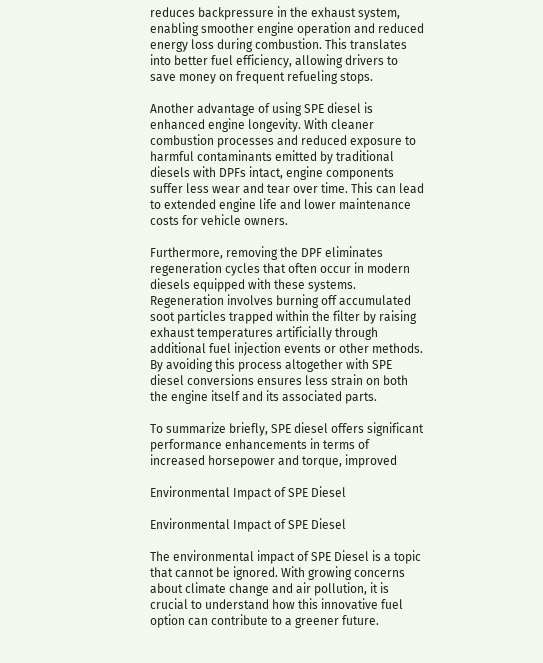reduces backpressure in the exhaust system, enabling smoother engine operation and reduced energy loss during combustion. This translates into better fuel efficiency, allowing drivers to save money on frequent refueling stops.

Another advantage of using SPE diesel is enhanced engine longevity. With cleaner combustion processes and reduced exposure to harmful contaminants emitted by traditional diesels with DPFs intact, engine components suffer less wear and tear over time. This can lead to extended engine life and lower maintenance costs for vehicle owners.

Furthermore, removing the DPF eliminates regeneration cycles that often occur in modern diesels equipped with these systems. Regeneration involves burning off accumulated soot particles trapped within the filter by raising exhaust temperatures artificially through additional fuel injection events or other methods. By avoiding this process altogether with SPE diesel conversions ensures less strain on both the engine itself and its associated parts.

To summarize briefly, SPE diesel offers significant performance enhancements in terms of increased horsepower and torque, improved

Environmental Impact of SPE Diesel

Environmental Impact of SPE Diesel

The environmental impact of SPE Diesel is a topic that cannot be ignored. With growing concerns about climate change and air pollution, it is crucial to understand how this innovative fuel option can contribute to a greener future.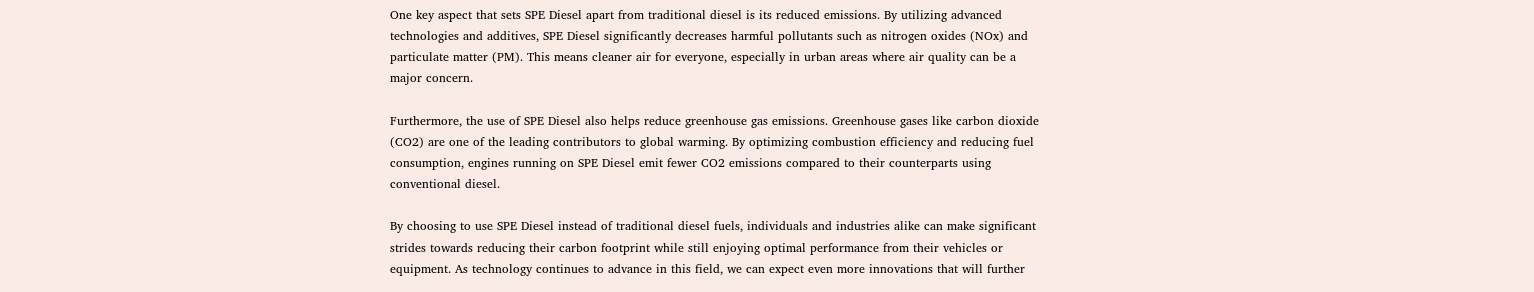One key aspect that sets SPE Diesel apart from traditional diesel is its reduced emissions. By utilizing advanced technologies and additives, SPE Diesel significantly decreases harmful pollutants such as nitrogen oxides (NOx) and particulate matter (PM). This means cleaner air for everyone, especially in urban areas where air quality can be a major concern.

Furthermore, the use of SPE Diesel also helps reduce greenhouse gas emissions. Greenhouse gases like carbon dioxide (CO2) are one of the leading contributors to global warming. By optimizing combustion efficiency and reducing fuel consumption, engines running on SPE Diesel emit fewer CO2 emissions compared to their counterparts using conventional diesel.

By choosing to use SPE Diesel instead of traditional diesel fuels, individuals and industries alike can make significant strides towards reducing their carbon footprint while still enjoying optimal performance from their vehicles or equipment. As technology continues to advance in this field, we can expect even more innovations that will further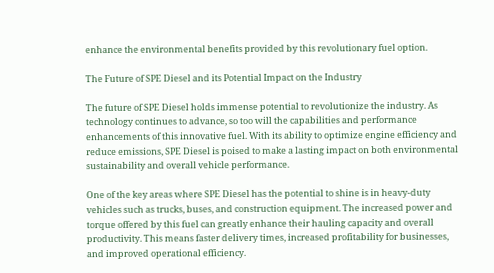enhance the environmental benefits provided by this revolutionary fuel option.

The Future of SPE Diesel and its Potential Impact on the Industry

The future of SPE Diesel holds immense potential to revolutionize the industry. As technology continues to advance, so too will the capabilities and performance enhancements of this innovative fuel. With its ability to optimize engine efficiency and reduce emissions, SPE Diesel is poised to make a lasting impact on both environmental sustainability and overall vehicle performance.

One of the key areas where SPE Diesel has the potential to shine is in heavy-duty vehicles such as trucks, buses, and construction equipment. The increased power and torque offered by this fuel can greatly enhance their hauling capacity and overall productivity. This means faster delivery times, increased profitability for businesses, and improved operational efficiency.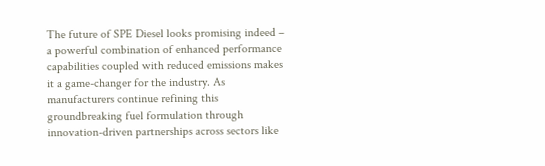The future of SPE Diesel looks promising indeed – a powerful combination of enhanced performance capabilities coupled with reduced emissions makes it a game-changer for the industry. As manufacturers continue refining this groundbreaking fuel formulation through innovation-driven partnerships across sectors like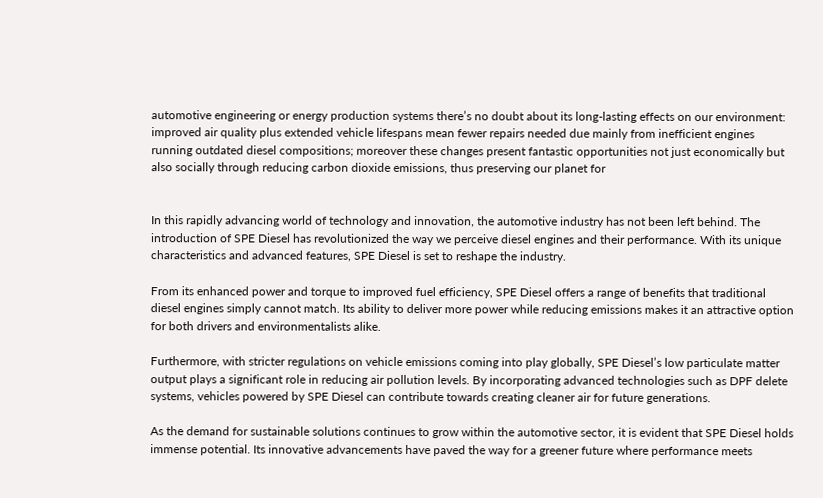automotive engineering or energy production systems there’s no doubt about its long-lasting effects on our environment: improved air quality plus extended vehicle lifespans mean fewer repairs needed due mainly from inefficient engines running outdated diesel compositions; moreover these changes present fantastic opportunities not just economically but also socially through reducing carbon dioxide emissions, thus preserving our planet for


In this rapidly advancing world of technology and innovation, the automotive industry has not been left behind. The introduction of SPE Diesel has revolutionized the way we perceive diesel engines and their performance. With its unique characteristics and advanced features, SPE Diesel is set to reshape the industry.

From its enhanced power and torque to improved fuel efficiency, SPE Diesel offers a range of benefits that traditional diesel engines simply cannot match. Its ability to deliver more power while reducing emissions makes it an attractive option for both drivers and environmentalists alike.

Furthermore, with stricter regulations on vehicle emissions coming into play globally, SPE Diesel’s low particulate matter output plays a significant role in reducing air pollution levels. By incorporating advanced technologies such as DPF delete systems, vehicles powered by SPE Diesel can contribute towards creating cleaner air for future generations.

As the demand for sustainable solutions continues to grow within the automotive sector, it is evident that SPE Diesel holds immense potential. Its innovative advancements have paved the way for a greener future where performance meets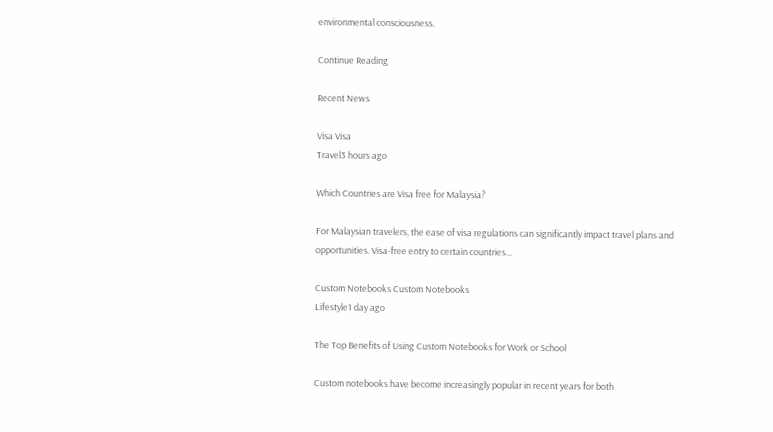environmental consciousness.

Continue Reading

Recent News

Visa Visa
Travel3 hours ago

Which Countries are Visa free for Malaysia?

For Malaysian travelers, the ease of visa regulations can significantly impact travel plans and opportunities. Visa-free entry to certain countries...

Custom Notebooks Custom Notebooks
Lifestyle1 day ago

The Top Benefits of Using Custom Notebooks for Work or School

Custom notebooks have become increasingly popular in recent years for both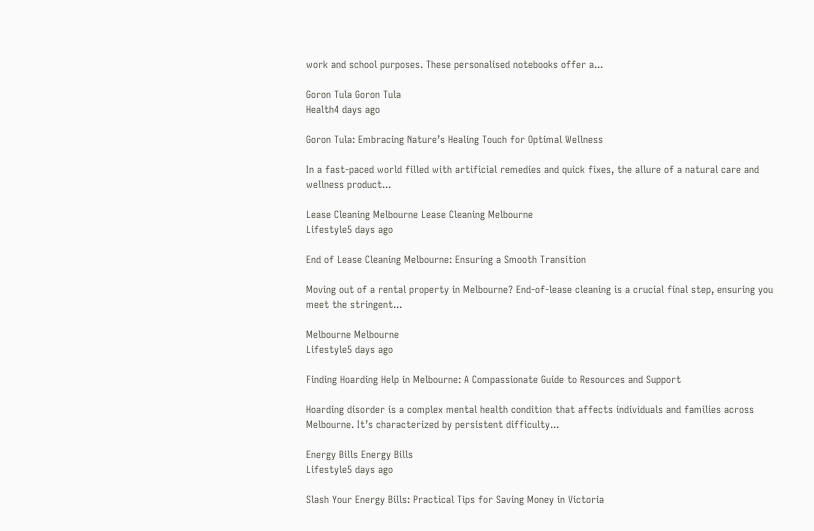work and school purposes. These personalised notebooks offer a...

Goron Tula Goron Tula
Health4 days ago

Goron Tula: Embracing Nature’s Healing Touch for Optimal Wellness

In a fast-paced world filled with artificial remedies and quick fixes, the allure of a natural care and wellness product...

Lease Cleaning Melbourne Lease Cleaning Melbourne
Lifestyle5 days ago

End of Lease Cleaning Melbourne: Ensuring a Smooth Transition

Moving out of a rental property in Melbourne? End-of-lease cleaning is a crucial final step, ensuring you meet the stringent...

Melbourne Melbourne
Lifestyle5 days ago

Finding Hoarding Help in Melbourne: A Compassionate Guide to Resources and Support

Hoarding disorder is a complex mental health condition that affects individuals and families across Melbourne. It’s characterized by persistent difficulty...

Energy Bills Energy Bills
Lifestyle5 days ago

Slash Your Energy Bills: Practical Tips for Saving Money in Victoria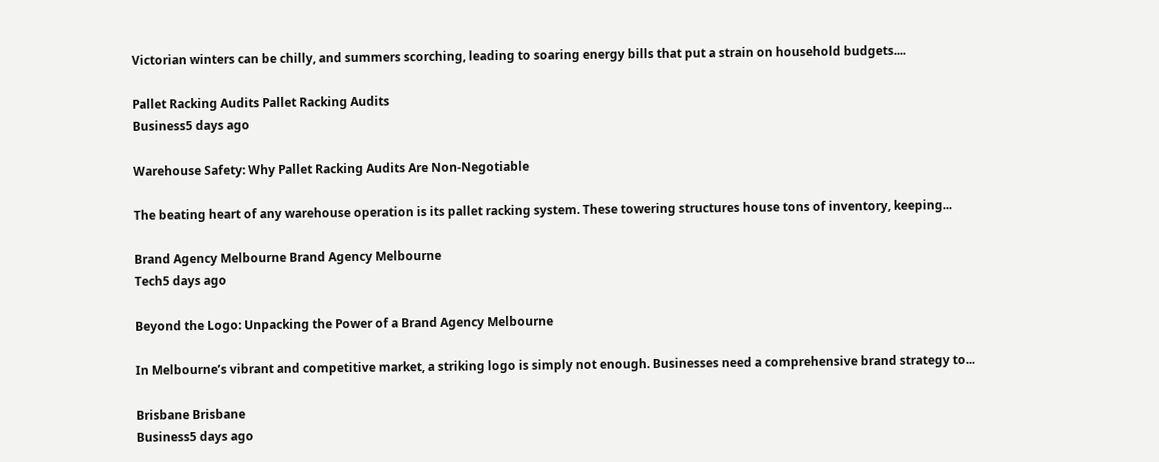Victorian winters can be chilly, and summers scorching, leading to soaring energy bills that put a strain on household budgets....

Pallet Racking Audits Pallet Racking Audits
Business5 days ago

Warehouse Safety: Why Pallet Racking Audits Are Non-Negotiable

The beating heart of any warehouse operation is its pallet racking system. These towering structures house tons of inventory, keeping...

Brand Agency Melbourne Brand Agency Melbourne
Tech5 days ago

Beyond the Logo: Unpacking the Power of a Brand Agency Melbourne

In Melbourne’s vibrant and competitive market, a striking logo is simply not enough. Businesses need a comprehensive brand strategy to...

Brisbane Brisbane
Business5 days ago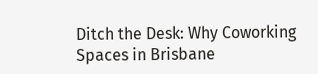Ditch the Desk: Why Coworking Spaces in Brisbane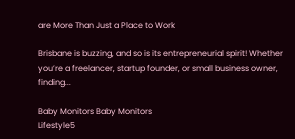are More Than Just a Place to Work

Brisbane is buzzing, and so is its entrepreneurial spirit! Whether you’re a freelancer, startup founder, or small business owner, finding...

Baby Monitors Baby Monitors
Lifestyle5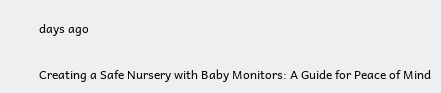days ago

Creating a Safe Nursery with Baby Monitors: A Guide for Peace of Mind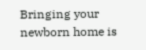Bringing your newborn home is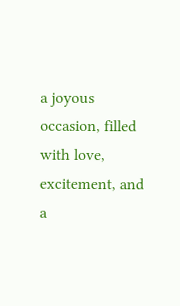a joyous occasion, filled with love, excitement, and a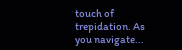touch of trepidation. As you navigate...